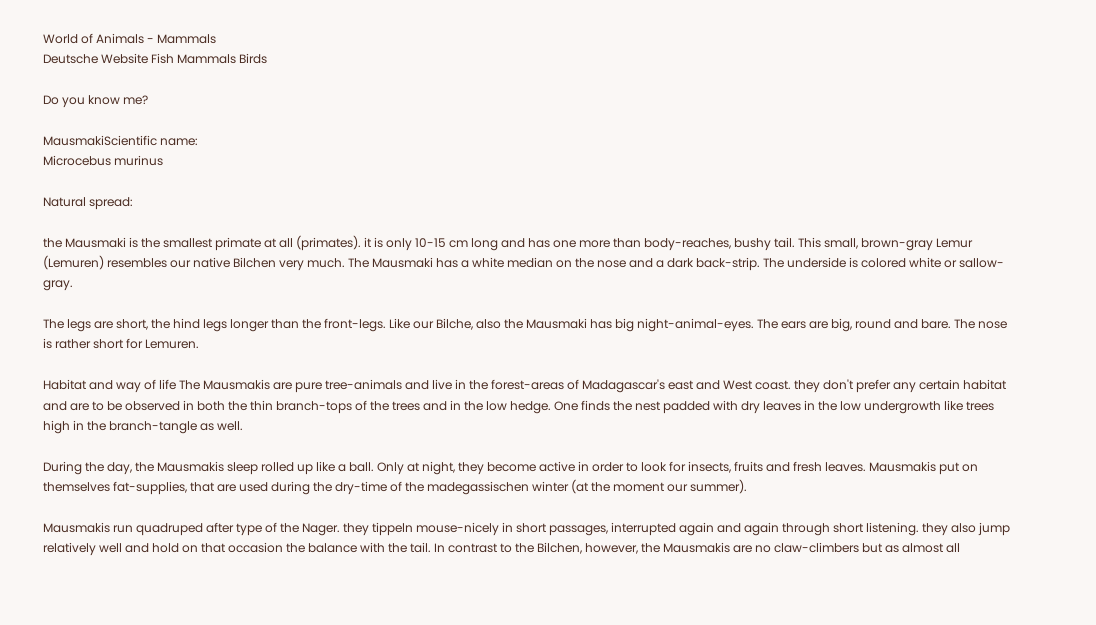World of Animals - Mammals
Deutsche Website Fish Mammals Birds

Do you know me?

MausmakiScientific name:
Microcebus murinus

Natural spread:

the Mausmaki is the smallest primate at all (primates). it is only 10-15 cm long and has one more than body-reaches, bushy tail. This small, brown-gray Lemur (Lemuren) resembles our native Bilchen very much. The Mausmaki has a white median on the nose and a dark back-strip. The underside is colored white or sallow-gray.

The legs are short, the hind legs longer than the front-legs. Like our Bilche, also the Mausmaki has big night-animal-eyes. The ears are big, round and bare. The nose is rather short for Lemuren.

Habitat and way of life The Mausmakis are pure tree-animals and live in the forest-areas of Madagascar's east and West coast. they don't prefer any certain habitat and are to be observed in both the thin branch-tops of the trees and in the low hedge. One finds the nest padded with dry leaves in the low undergrowth like trees high in the branch-tangle as well.

During the day, the Mausmakis sleep rolled up like a ball. Only at night, they become active in order to look for insects, fruits and fresh leaves. Mausmakis put on themselves fat-supplies, that are used during the dry-time of the madegassischen winter (at the moment our summer).

Mausmakis run quadruped after type of the Nager. they tippeln mouse-nicely in short passages, interrupted again and again through short listening. they also jump relatively well and hold on that occasion the balance with the tail. In contrast to the Bilchen, however, the Mausmakis are no claw-climbers but as almost all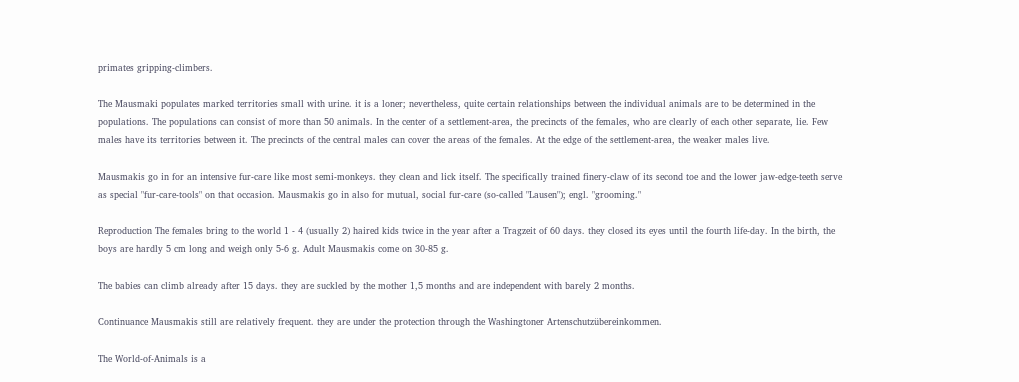primates gripping-climbers.

The Mausmaki populates marked territories small with urine. it is a loner; nevertheless, quite certain relationships between the individual animals are to be determined in the populations. The populations can consist of more than 50 animals. In the center of a settlement-area, the precincts of the females, who are clearly of each other separate, lie. Few males have its territories between it. The precincts of the central males can cover the areas of the females. At the edge of the settlement-area, the weaker males live.

Mausmakis go in for an intensive fur-care like most semi-monkeys. they clean and lick itself. The specifically trained finery-claw of its second toe and the lower jaw-edge-teeth serve as special "fur-care-tools" on that occasion. Mausmakis go in also for mutual, social fur-care (so-called "Lausen"); engl. "grooming."

Reproduction The females bring to the world 1 - 4 (usually 2) haired kids twice in the year after a Tragzeit of 60 days. they closed its eyes until the fourth life-day. In the birth, the boys are hardly 5 cm long and weigh only 5-6 g. Adult Mausmakis come on 30-85 g.

The babies can climb already after 15 days. they are suckled by the mother 1,5 months and are independent with barely 2 months.

Continuance Mausmakis still are relatively frequent. they are under the protection through the Washingtoner Artenschutzübereinkommen.

The World-of-Animals is a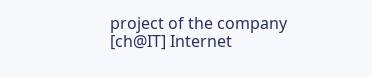project of the company [ch@IT] Internet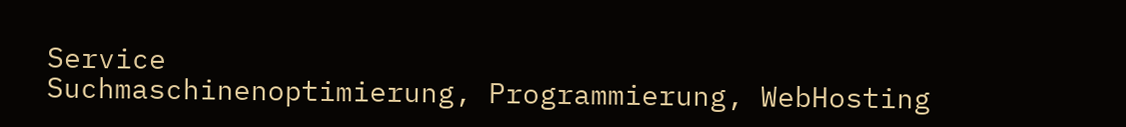Service
Suchmaschinenoptimierung, Programmierung, WebHosting